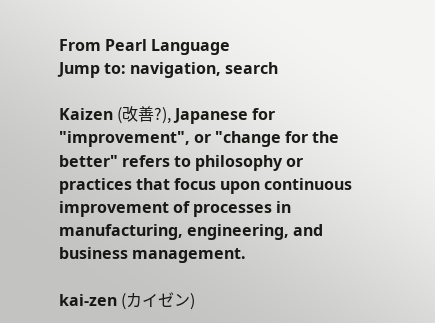From Pearl Language
Jump to: navigation, search

Kaizen (改善?), Japanese for "improvement", or "change for the better" refers to philosophy or practices that focus upon continuous improvement of processes in manufacturing, engineering, and business management.

kai-zen (カイゼン)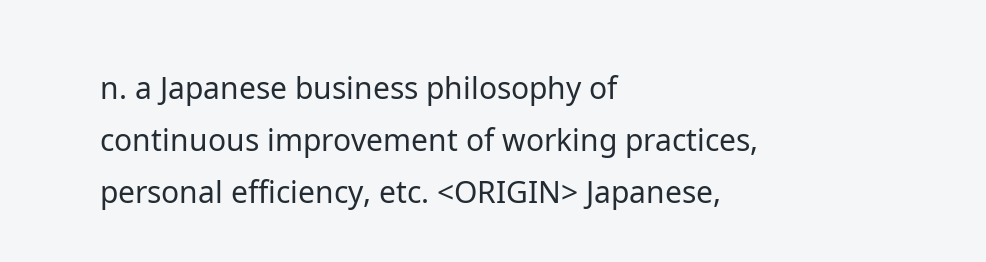n. a Japanese business philosophy of continuous improvement of working practices, personal efficiency, etc. <ORIGIN> Japanese,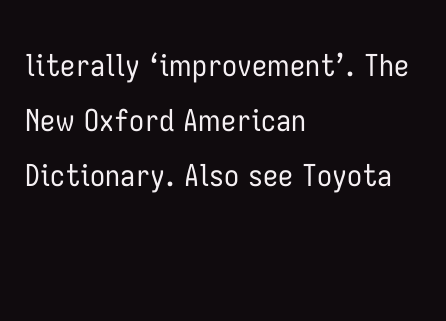literally ‘improvement’. The New Oxford American Dictionary. Also see Toyota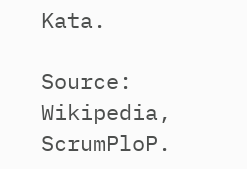Kata.

Source: Wikipedia, ScrumPloP.